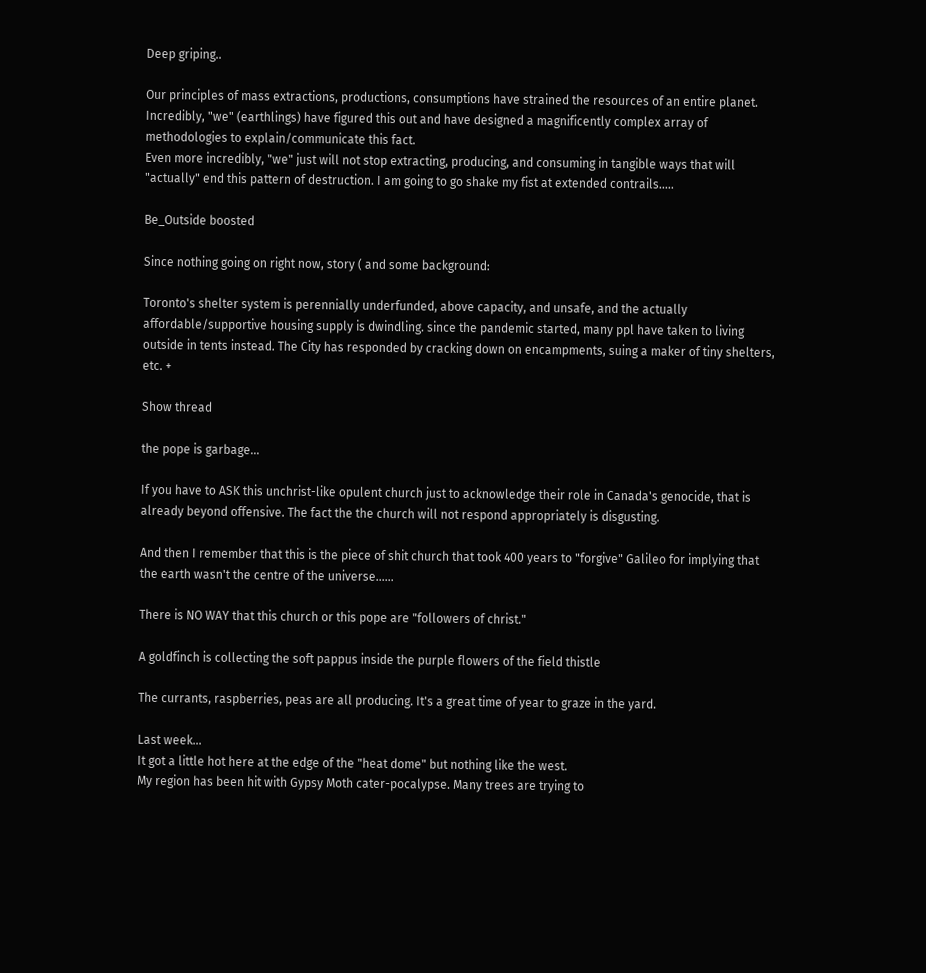Deep griping..

Our principles of mass extractions, productions, consumptions have strained the resources of an entire planet.
Incredibly, "we" (earthlings) have figured this out and have designed a magnificently complex array of methodologies to explain/communicate this fact.
Even more incredibly, "we" just will not stop extracting, producing, and consuming in tangible ways that will "actually" end this pattern of destruction. I am going to go shake my fist at extended contrails.....

Be_Outside boosted

Since nothing going on right now, story ( and some background:

Toronto's shelter system is perennially underfunded, above capacity, and unsafe, and the actually affordable/supportive housing supply is dwindling. since the pandemic started, many ppl have taken to living outside in tents instead. The City has responded by cracking down on encampments, suing a maker of tiny shelters, etc. +

Show thread

the pope is garbage...

If you have to ASK this unchrist-like opulent church just to acknowledge their role in Canada's genocide, that is already beyond offensive. The fact the the church will not respond appropriately is disgusting.

And then I remember that this is the piece of shit church that took 400 years to "forgive" Galileo for implying that the earth wasn't the centre of the universe......

There is NO WAY that this church or this pope are "followers of christ."

A goldfinch is collecting the soft pappus inside the purple flowers of the field thistle

The currants, raspberries, peas are all producing. It's a great time of year to graze in the yard.

Last week...
It got a little hot here at the edge of the "heat dome" but nothing like the west.
My region has been hit with Gypsy Moth cater-pocalypse. Many trees are trying to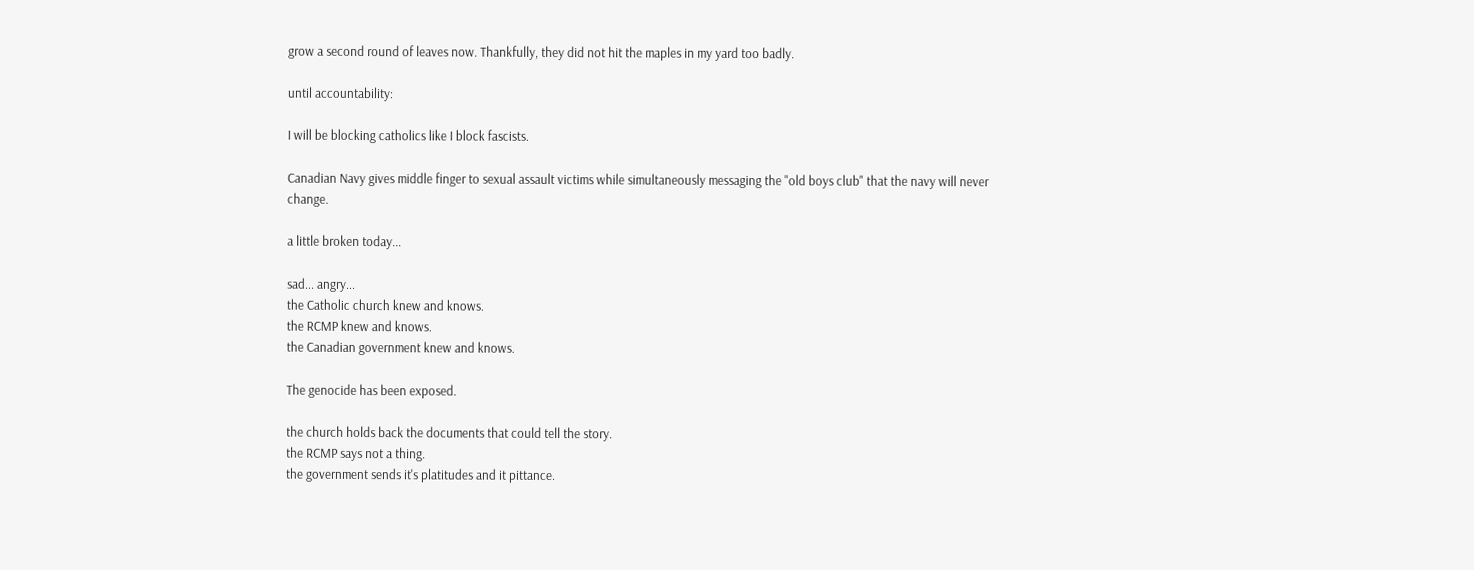grow a second round of leaves now. Thankfully, they did not hit the maples in my yard too badly.

until accountability:

I will be blocking catholics like I block fascists.

Canadian Navy gives middle finger to sexual assault victims while simultaneously messaging the "old boys club" that the navy will never change.

a little broken today...

sad... angry...
the Catholic church knew and knows.
the RCMP knew and knows.
the Canadian government knew and knows.

The genocide has been exposed.

the church holds back the documents that could tell the story.
the RCMP says not a thing.
the government sends it's platitudes and it pittance.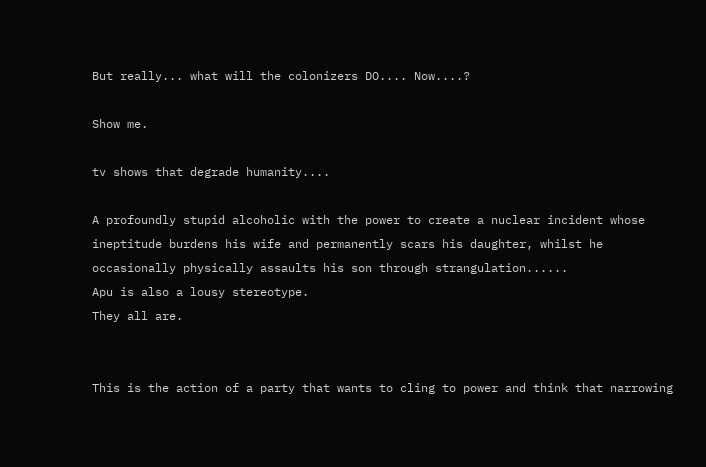But really... what will the colonizers DO.... Now....?

Show me.

tv shows that degrade humanity....

A profoundly stupid alcoholic with the power to create a nuclear incident whose ineptitude burdens his wife and permanently scars his daughter, whilst he occasionally physically assaults his son through strangulation......
Apu is also a lousy stereotype.
They all are.


This is the action of a party that wants to cling to power and think that narrowing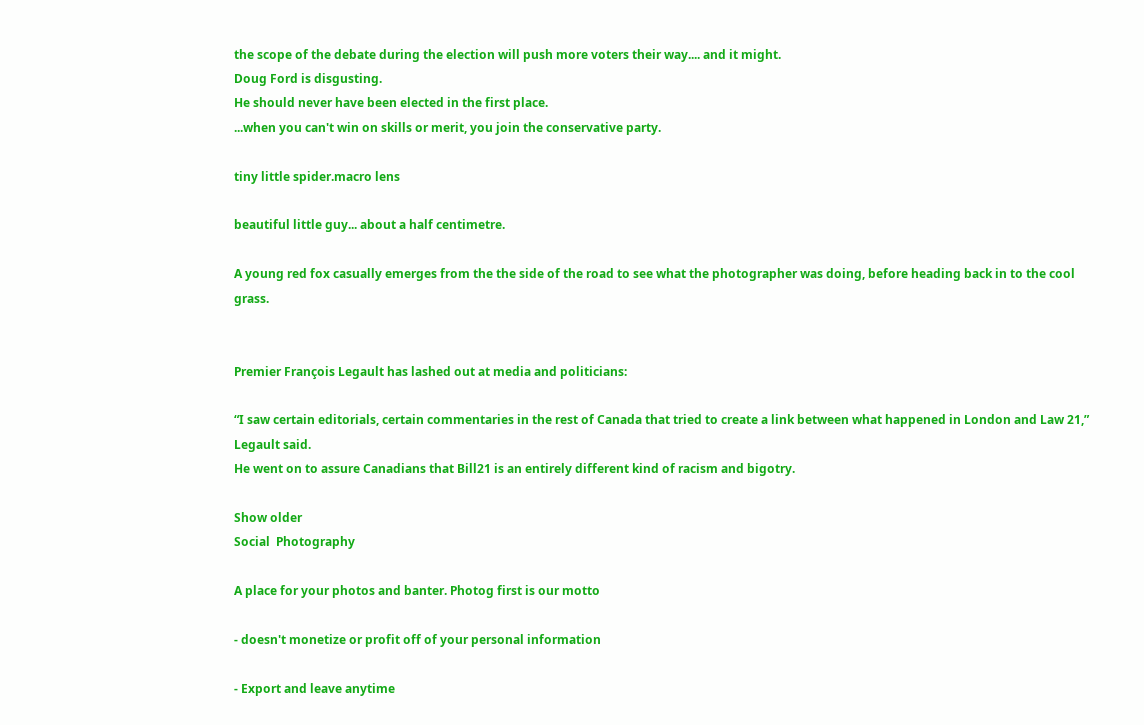the scope of the debate during the election will push more voters their way.... and it might.
Doug Ford is disgusting.
He should never have been elected in the first place.
...when you can't win on skills or merit, you join the conservative party.

tiny little spider.macro lens

beautiful little guy... about a half centimetre.

A young red fox casually emerges from the the side of the road to see what the photographer was doing, before heading back in to the cool grass.


Premier François Legault has lashed out at media and politicians:

“I saw certain editorials, certain commentaries in the rest of Canada that tried to create a link between what happened in London and Law 21,” Legault said.
He went on to assure Canadians that Bill21 is an entirely different kind of racism and bigotry.

Show older
Social  Photography

A place for your photos and banter. Photog first is our motto

- doesn't monetize or profit off of your personal information

- Export and leave anytime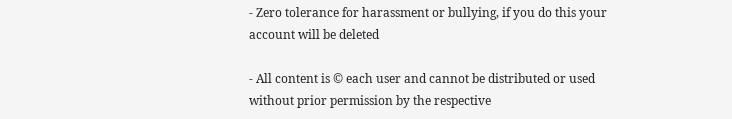- Zero tolerance for harassment or bullying, if you do this your account will be deleted

- All content is © each user and cannot be distributed or used without prior permission by the respective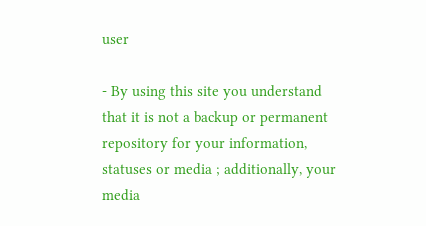user

- By using this site you understand that it is not a backup or permanent repository for your information, statuses or media ; additionally, your media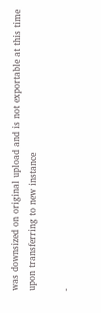was downsized on original upload and is not exportable at this time upon transferring to new instance

-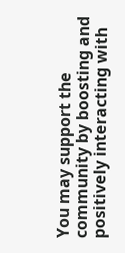You may support the community by boosting and positively interacting with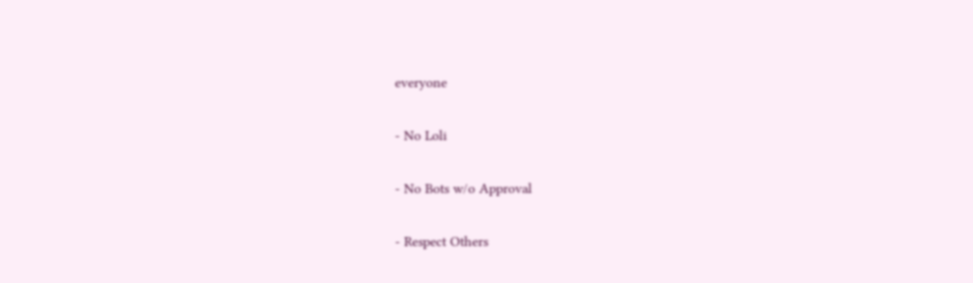everyone

- No Loli

- No Bots w/o Approval

- Respect Others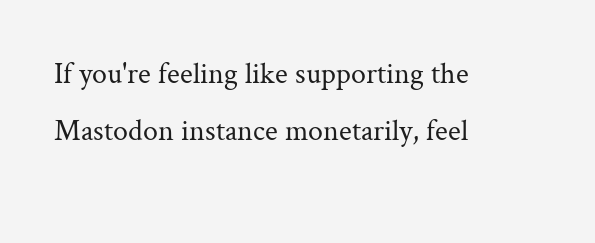If you're feeling like supporting the Mastodon instance monetarily, feel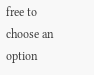free to choose an option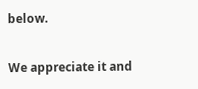below.

We appreciate it and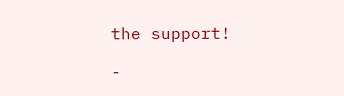the support!

-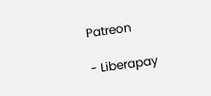Patreon

- Liberapay